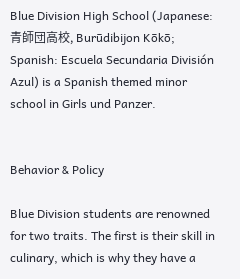Blue Division High School (Japanese: 青師団高校, Burūdibijon Kōkō; Spanish: Escuela Secundaria División Azul) is a Spanish themed minor school in Girls und Panzer.


Behavior & Policy

Blue Division students are renowned for two traits. The first is their skill in culinary, which is why they have a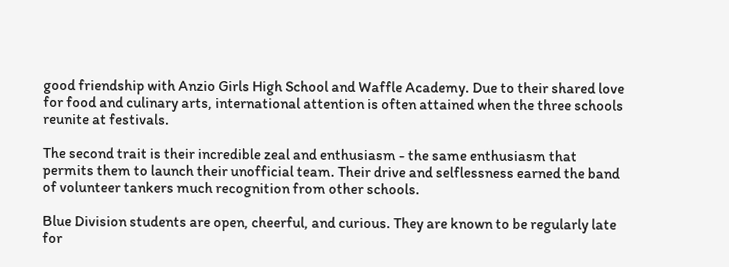good friendship with Anzio Girls High School and Waffle Academy. Due to their shared love for food and culinary arts, international attention is often attained when the three schools reunite at festivals.

The second trait is their incredible zeal and enthusiasm - the same enthusiasm that permits them to launch their unofficial team. Their drive and selflessness earned the band of volunteer tankers much recognition from other schools.

Blue Division students are open, cheerful, and curious. They are known to be regularly late for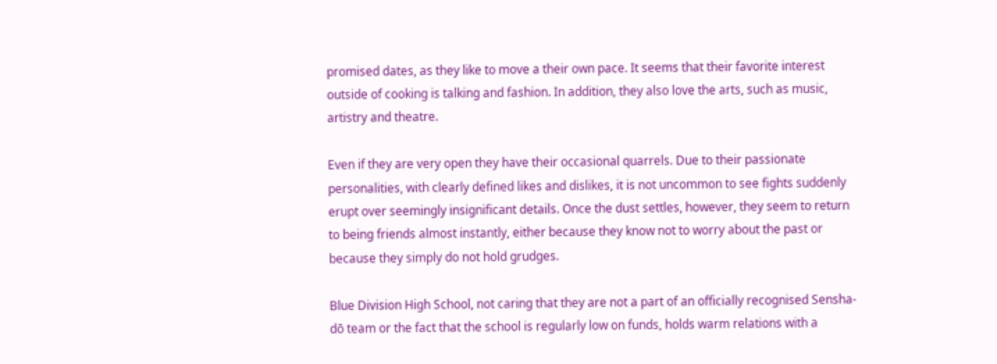promised dates, as they like to move a their own pace. It seems that their favorite interest outside of cooking is talking and fashion. In addition, they also love the arts, such as music, artistry and theatre.

Even if they are very open they have their occasional quarrels. Due to their passionate personalities, with clearly defined likes and dislikes, it is not uncommon to see fights suddenly erupt over seemingly insignificant details. Once the dust settles, however, they seem to return to being friends almost instantly, either because they know not to worry about the past or because they simply do not hold grudges.

Blue Division High School, not caring that they are not a part of an officially recognised Sensha-dō team or the fact that the school is regularly low on funds, holds warm relations with a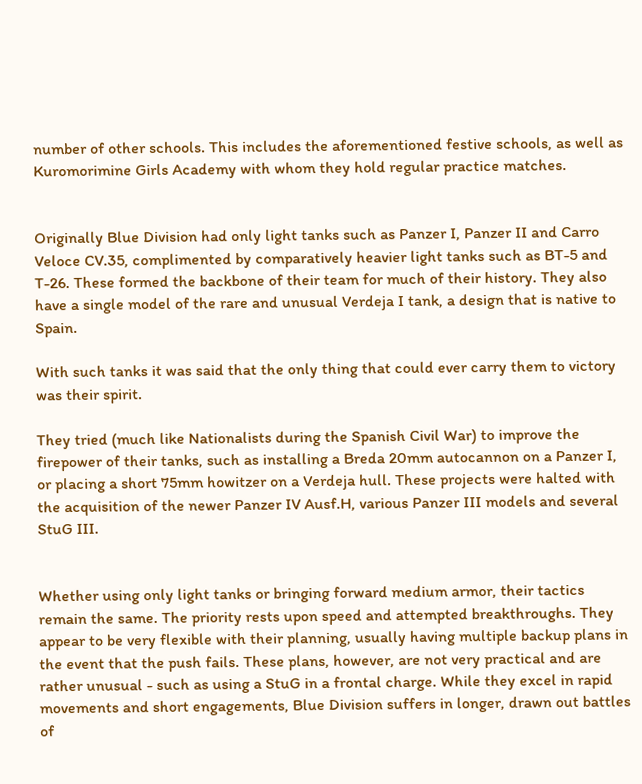number of other schools. This includes the aforementioned festive schools, as well as Kuromorimine Girls Academy with whom they hold regular practice matches.


Originally Blue Division had only light tanks such as Panzer I, Panzer II and Carro Veloce CV.35, complimented by comparatively heavier light tanks such as BT-5 and T-26. These formed the backbone of their team for much of their history. They also have a single model of the rare and unusual Verdeja I tank, a design that is native to Spain.

With such tanks it was said that the only thing that could ever carry them to victory was their spirit.

They tried (much like Nationalists during the Spanish Civil War) to improve the firepower of their tanks, such as installing a Breda 20mm autocannon on a Panzer I, or placing a short 75mm howitzer on a Verdeja hull. These projects were halted with the acquisition of the newer Panzer IV Ausf.H, various Panzer III models and several StuG III.


Whether using only light tanks or bringing forward medium armor, their tactics remain the same. The priority rests upon speed and attempted breakthroughs. They appear to be very flexible with their planning, usually having multiple backup plans in the event that the push fails. These plans, however, are not very practical and are rather unusual - such as using a StuG in a frontal charge. While they excel in rapid movements and short engagements, Blue Division suffers in longer, drawn out battles of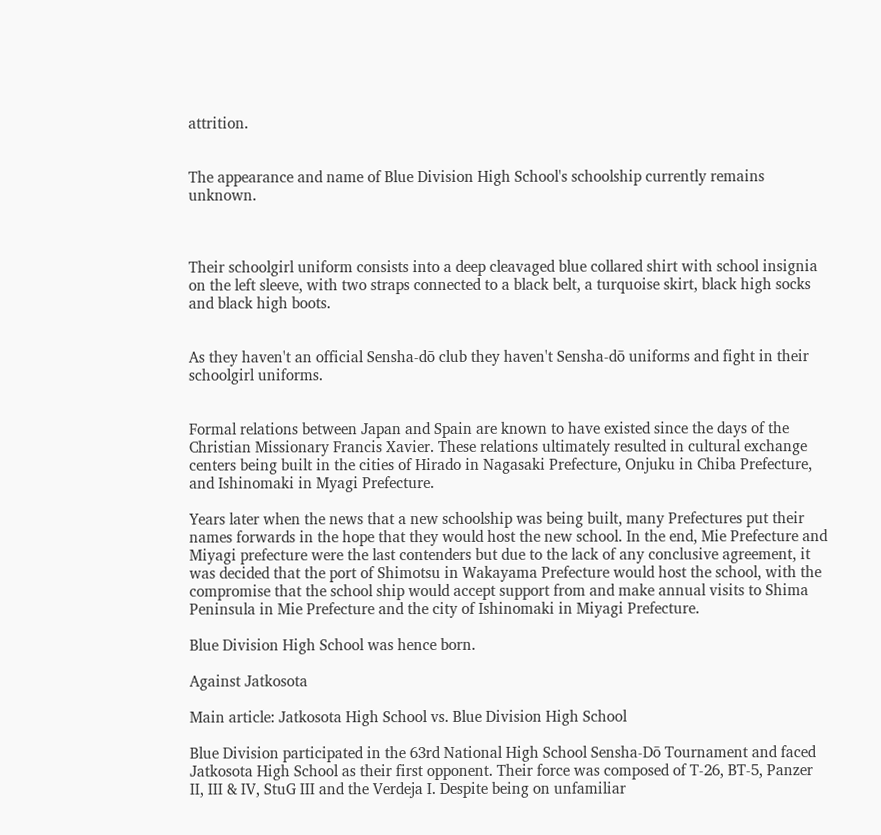attrition.


The appearance and name of Blue Division High School's schoolship currently remains unknown.



Their schoolgirl uniform consists into a deep cleavaged blue collared shirt with school insignia on the left sleeve, with two straps connected to a black belt, a turquoise skirt, black high socks and black high boots.


As they haven't an official Sensha-dō club they haven't Sensha-dō uniforms and fight in their schoolgirl uniforms.


Formal relations between Japan and Spain are known to have existed since the days of the Christian Missionary Francis Xavier. These relations ultimately resulted in cultural exchange centers being built in the cities of Hirado in Nagasaki Prefecture, Onjuku in Chiba Prefecture, and Ishinomaki in Myagi Prefecture.

Years later when the news that a new schoolship was being built, many Prefectures put their names forwards in the hope that they would host the new school. In the end, Mie Prefecture and Miyagi prefecture were the last contenders but due to the lack of any conclusive agreement, it was decided that the port of Shimotsu in Wakayama Prefecture would host the school, with the compromise that the school ship would accept support from and make annual visits to Shima Peninsula in Mie Prefecture and the city of Ishinomaki in Miyagi Prefecture.

Blue Division High School was hence born.

Against Jatkosota

Main article: Jatkosota High School vs. Blue Division High School

Blue Division participated in the 63rd National High School Sensha-Dō Tournament and faced Jatkosota High School as their first opponent. Their force was composed of T-26, BT-5, Panzer II, III & IV, StuG III and the Verdeja I. Despite being on unfamiliar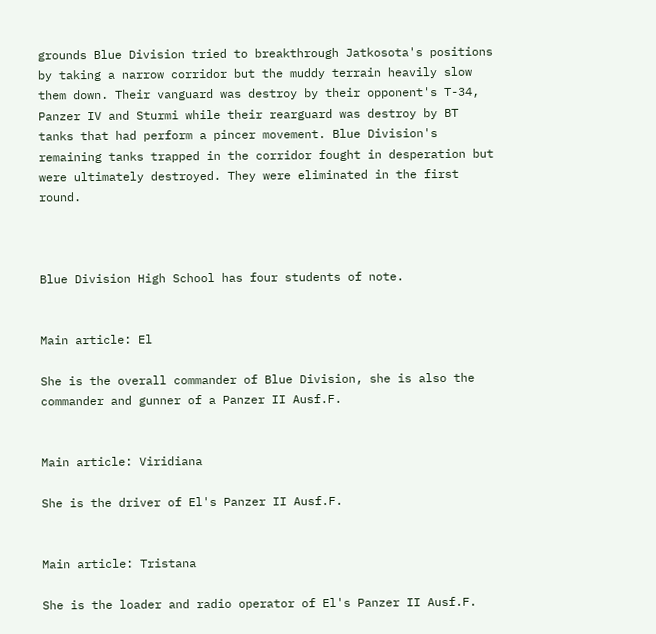grounds Blue Division tried to breakthrough Jatkosota's positions by taking a narrow corridor but the muddy terrain heavily slow them down. Their vanguard was destroy by their opponent's T-34, Panzer IV and Sturmi while their rearguard was destroy by BT tanks that had perform a pincer movement. Blue Division's remaining tanks trapped in the corridor fought in desperation but were ultimately destroyed. They were eliminated in the first round.



Blue Division High School has four students of note.


Main article: El

She is the overall commander of Blue Division, she is also the commander and gunner of a Panzer II Ausf.F.


Main article: Viridiana

She is the driver of El's Panzer II Ausf.F.


Main article: Tristana

She is the loader and radio operator of El's Panzer II Ausf.F.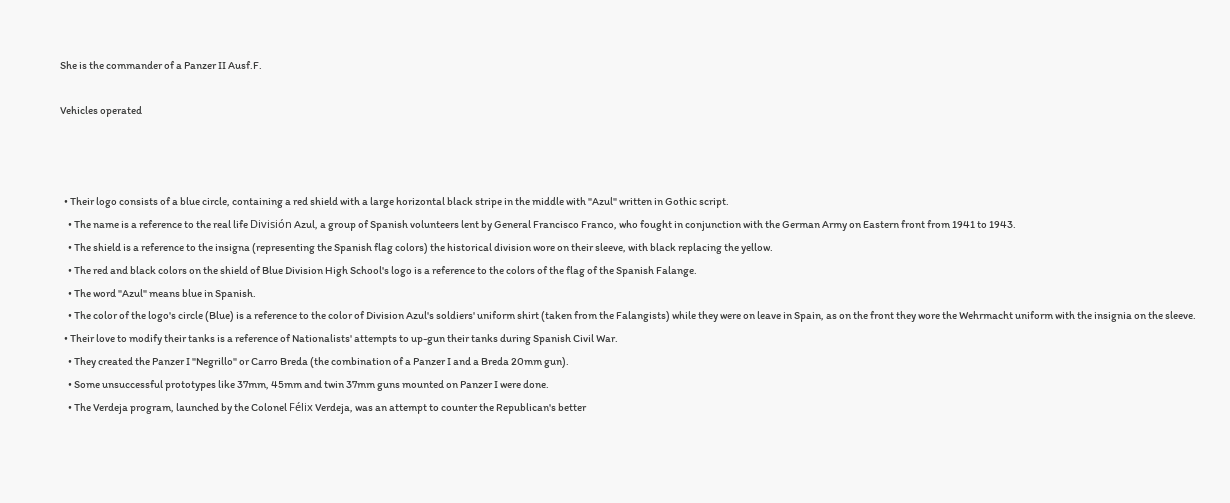She is the commander of a Panzer II Ausf.F.

Vehicles operated



  • Their logo consists of a blue circle, containing a red shield with a large horizontal black stripe in the middle with "Azul" written in Gothic script.
    • The name is a reference to the real life División Azul, a group of Spanish volunteers lent by General Francisco Franco, who fought in conjunction with the German Army on Eastern front from 1941 to 1943.
    • The shield is a reference to the insigna (representing the Spanish flag colors) the historical division wore on their sleeve, with black replacing the yellow.
    • The red and black colors on the shield of Blue Division High School's logo is a reference to the colors of the flag of the Spanish Falange.
    • The word "Azul" means blue in Spanish.
    • The color of the logo's circle (Blue) is a reference to the color of Division Azul's soldiers' uniform shirt (taken from the Falangists) while they were on leave in Spain, as on the front they wore the Wehrmacht uniform with the insignia on the sleeve.
  • Their love to modify their tanks is a reference of Nationalists' attempts to up-gun their tanks during Spanish Civil War.
    • They created the Panzer I "Negrillo" or Carro Breda (the combination of a Panzer I and a Breda 20mm gun).
    • Some unsuccessful prototypes like 37mm, 45mm and twin 37mm guns mounted on Panzer I were done.
    • The Verdeja program, launched by the Colonel Félix Verdeja, was an attempt to counter the Republican's better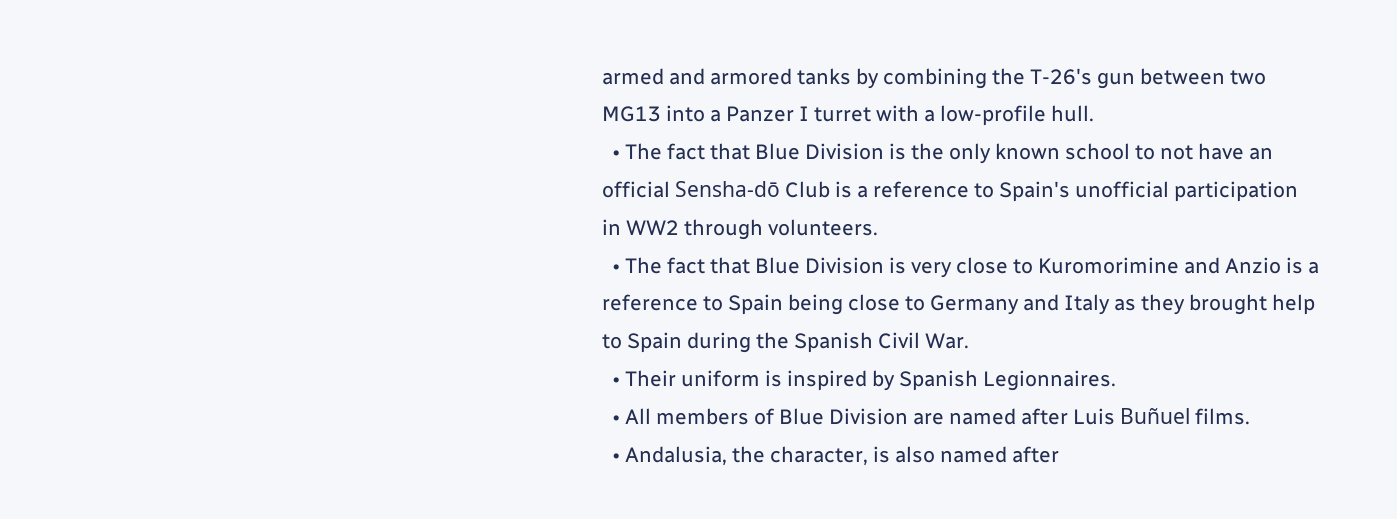armed and armored tanks by combining the T-26's gun between two MG13 into a Panzer I turret with a low-profile hull.
  • The fact that Blue Division is the only known school to not have an official Sensha-dō Club is a reference to Spain's unofficial participation in WW2 through volunteers.
  • The fact that Blue Division is very close to Kuromorimine and Anzio is a reference to Spain being close to Germany and Italy as they brought help to Spain during the Spanish Civil War.
  • Their uniform is inspired by Spanish Legionnaires.
  • All members of Blue Division are named after Luis Buñuel films.
  • Andalusia, the character, is also named after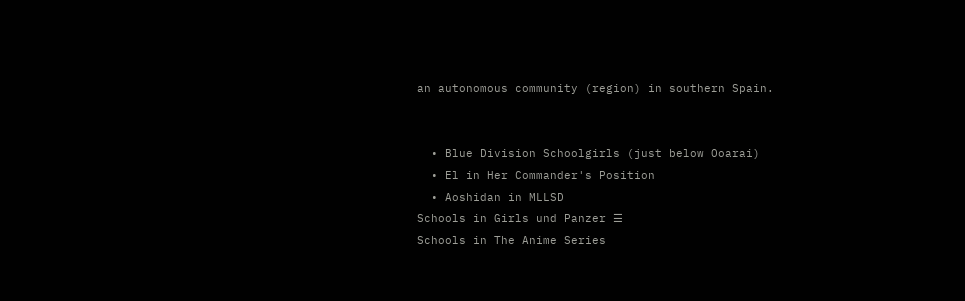an autonomous community (region) in southern Spain.


  • Blue Division Schoolgirls (just below Ooarai)
  • El in Her Commander's Position
  • Aoshidan in MLLSD
Schools in Girls und Panzer ☰
Schools in The Anime Series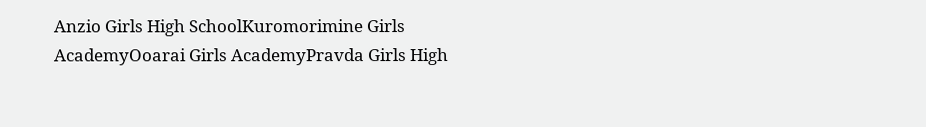Anzio Girls High SchoolKuromorimine Girls AcademyOoarai Girls AcademyPravda Girls High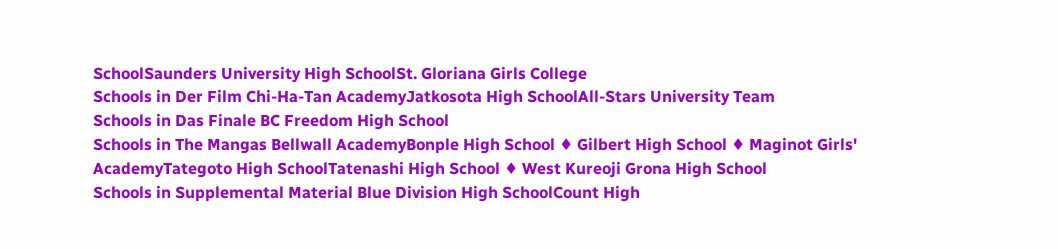SchoolSaunders University High SchoolSt. Gloriana Girls College
Schools in Der Film Chi-Ha-Tan AcademyJatkosota High SchoolAll-Stars University Team
Schools in Das Finale BC Freedom High School
Schools in The Mangas Bellwall AcademyBonple High School ♦ Gilbert High School ♦ Maginot Girls' AcademyTategoto High SchoolTatenashi High School ♦ West Kureoji Grona High School
Schools in Supplemental Material Blue Division High SchoolCount High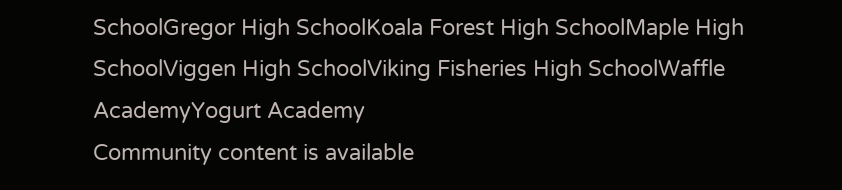SchoolGregor High SchoolKoala Forest High SchoolMaple High SchoolViggen High SchoolViking Fisheries High SchoolWaffle AcademyYogurt Academy
Community content is available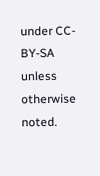under CC-BY-SA unless otherwise noted.